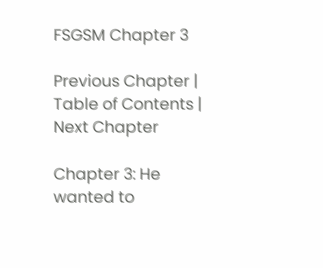FSGSM Chapter 3

Previous Chapter | Table of Contents | Next Chapter

Chapter 3: He wanted to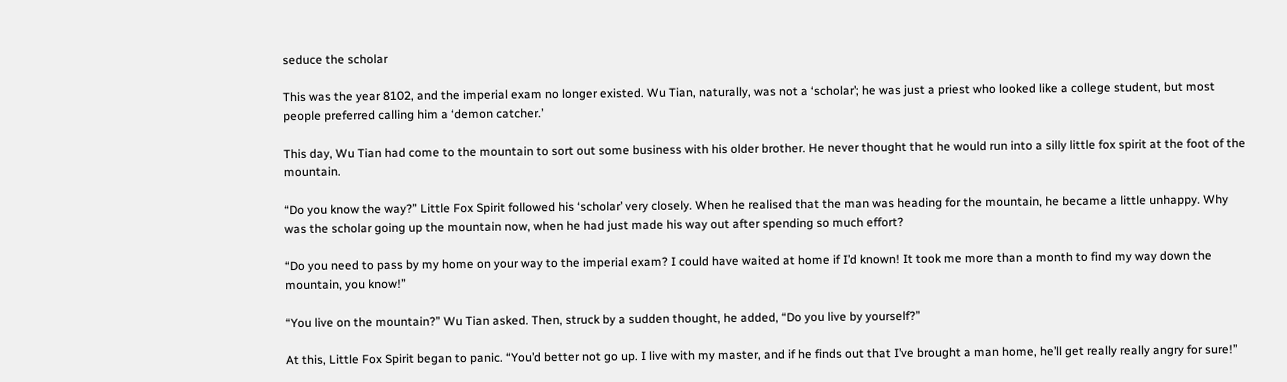seduce the scholar

This was the year 8102, and the imperial exam no longer existed. Wu Tian, naturally, was not a ‘scholar’; he was just a priest who looked like a college student, but most people preferred calling him a ‘demon catcher.’

This day, Wu Tian had come to the mountain to sort out some business with his older brother. He never thought that he would run into a silly little fox spirit at the foot of the mountain.

“Do you know the way?” Little Fox Spirit followed his ‘scholar’ very closely. When he realised that the man was heading for the mountain, he became a little unhappy. Why was the scholar going up the mountain now, when he had just made his way out after spending so much effort?

“Do you need to pass by my home on your way to the imperial exam? I could have waited at home if I’d known! It took me more than a month to find my way down the mountain, you know!”

“You live on the mountain?” Wu Tian asked. Then, struck by a sudden thought, he added, “Do you live by yourself?”

At this, Little Fox Spirit began to panic. “You’d better not go up. I live with my master, and if he finds out that I’ve brought a man home, he’ll get really really angry for sure!”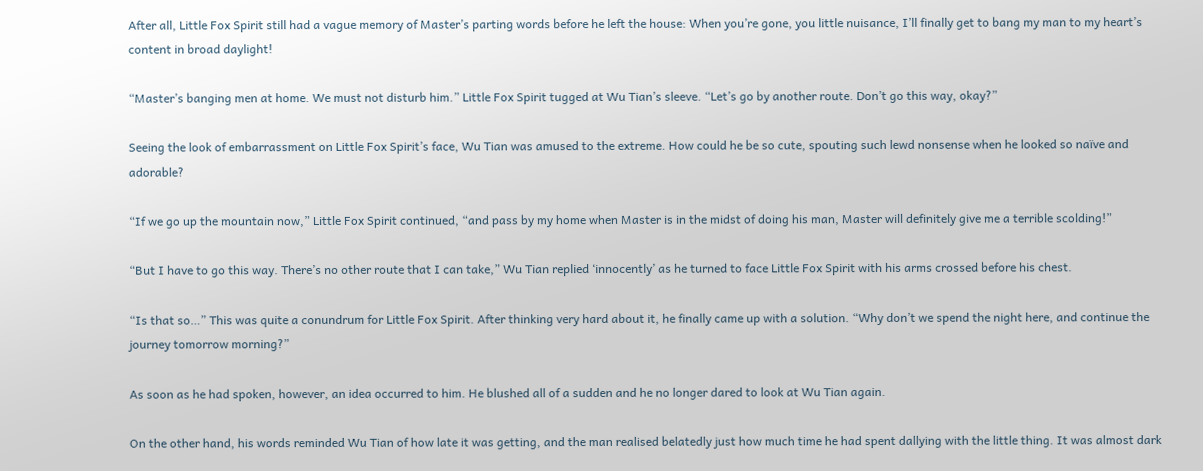After all, Little Fox Spirit still had a vague memory of Master’s parting words before he left the house: When you’re gone, you little nuisance, I’ll finally get to bang my man to my heart’s content in broad daylight!

“Master’s banging men at home. We must not disturb him.” Little Fox Spirit tugged at Wu Tian’s sleeve. “Let’s go by another route. Don’t go this way, okay?”

Seeing the look of embarrassment on Little Fox Spirit’s face, Wu Tian was amused to the extreme. How could he be so cute, spouting such lewd nonsense when he looked so naïve and adorable?

“If we go up the mountain now,” Little Fox Spirit continued, “and pass by my home when Master is in the midst of doing his man, Master will definitely give me a terrible scolding!”

“But I have to go this way. There’s no other route that I can take,” Wu Tian replied ‘innocently’ as he turned to face Little Fox Spirit with his arms crossed before his chest.

“Is that so…” This was quite a conundrum for Little Fox Spirit. After thinking very hard about it, he finally came up with a solution. “Why don’t we spend the night here, and continue the journey tomorrow morning?”

As soon as he had spoken, however, an idea occurred to him. He blushed all of a sudden and he no longer dared to look at Wu Tian again.

On the other hand, his words reminded Wu Tian of how late it was getting, and the man realised belatedly just how much time he had spent dallying with the little thing. It was almost dark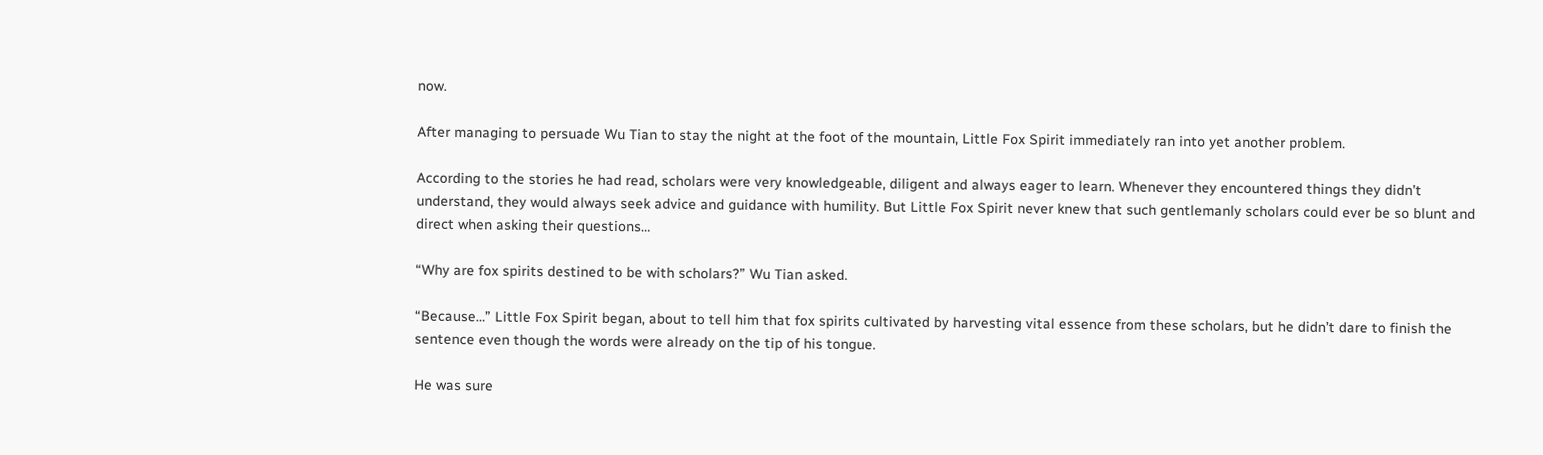now.

After managing to persuade Wu Tian to stay the night at the foot of the mountain, Little Fox Spirit immediately ran into yet another problem.

According to the stories he had read, scholars were very knowledgeable, diligent and always eager to learn. Whenever they encountered things they didn’t understand, they would always seek advice and guidance with humility. But Little Fox Spirit never knew that such gentlemanly scholars could ever be so blunt and direct when asking their questions…

“Why are fox spirits destined to be with scholars?” Wu Tian asked.

“Because…” Little Fox Spirit began, about to tell him that fox spirits cultivated by harvesting vital essence from these scholars, but he didn’t dare to finish the sentence even though the words were already on the tip of his tongue.

He was sure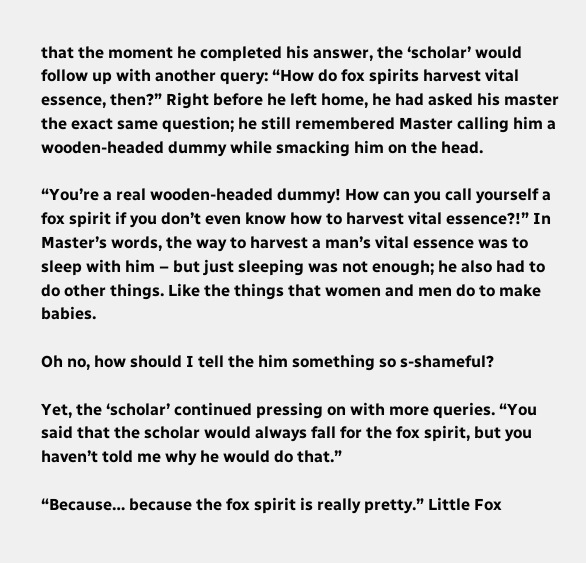that the moment he completed his answer, the ‘scholar’ would follow up with another query: “How do fox spirits harvest vital essence, then?” Right before he left home, he had asked his master the exact same question; he still remembered Master calling him a wooden-headed dummy while smacking him on the head.

“You’re a real wooden-headed dummy! How can you call yourself a fox spirit if you don’t even know how to harvest vital essence?!” In Master’s words, the way to harvest a man’s vital essence was to sleep with him – but just sleeping was not enough; he also had to do other things. Like the things that women and men do to make babies.

Oh no, how should I tell the him something so s-shameful?

Yet, the ‘scholar’ continued pressing on with more queries. “You said that the scholar would always fall for the fox spirit, but you haven’t told me why he would do that.”

“Because… because the fox spirit is really pretty.” Little Fox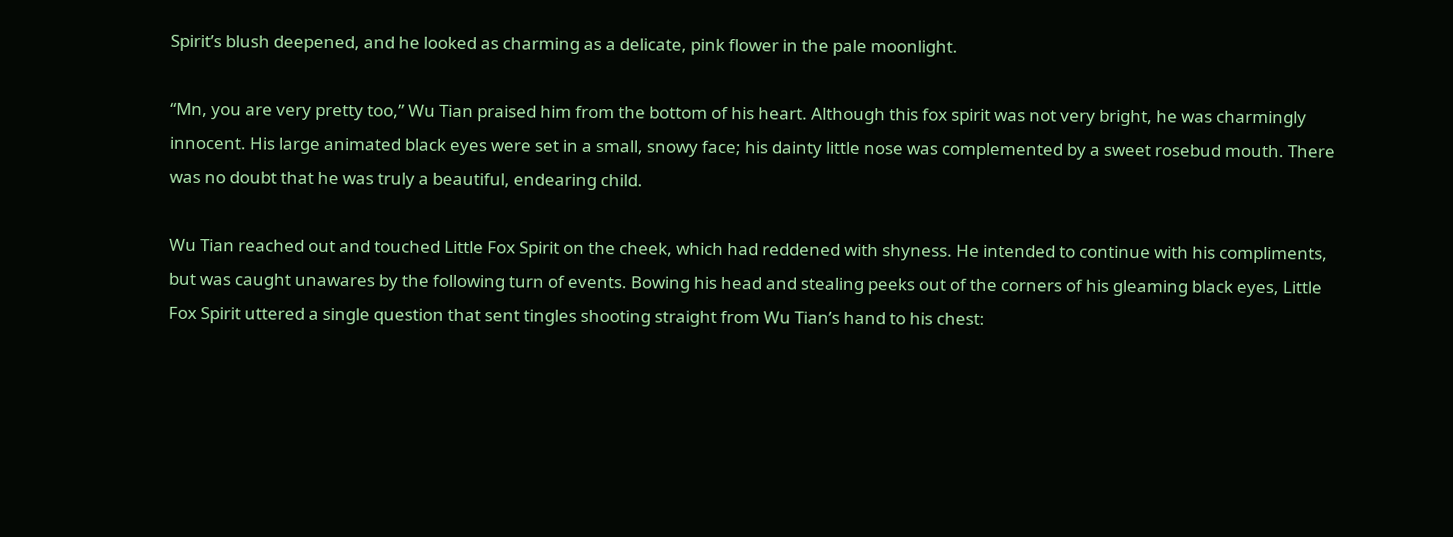Spirit’s blush deepened, and he looked as charming as a delicate, pink flower in the pale moonlight.

“Mn, you are very pretty too,” Wu Tian praised him from the bottom of his heart. Although this fox spirit was not very bright, he was charmingly innocent. His large animated black eyes were set in a small, snowy face; his dainty little nose was complemented by a sweet rosebud mouth. There was no doubt that he was truly a beautiful, endearing child.

Wu Tian reached out and touched Little Fox Spirit on the cheek, which had reddened with shyness. He intended to continue with his compliments, but was caught unawares by the following turn of events. Bowing his head and stealing peeks out of the corners of his gleaming black eyes, Little Fox Spirit uttered a single question that sent tingles shooting straight from Wu Tian’s hand to his chest: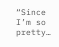“Since I’m so pretty…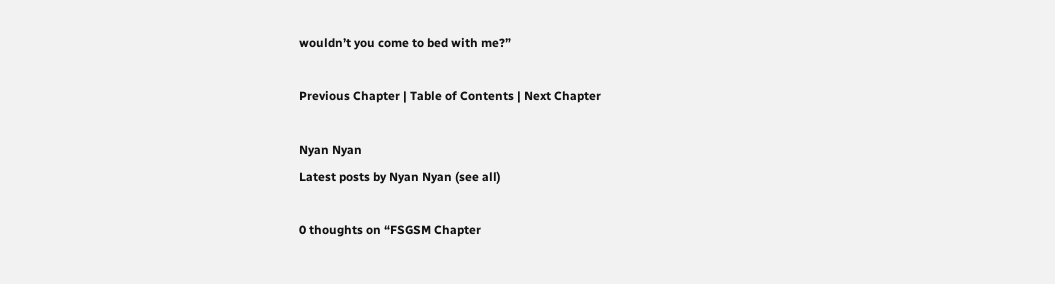wouldn’t you come to bed with me?”

Previous Chapter | Table of Contents | Next Chapter

Nyan Nyan
Latest posts by Nyan Nyan (see all)

0 thoughts on “FSGSM Chapter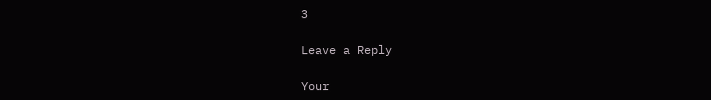3

Leave a Reply

Your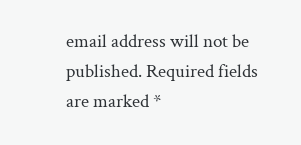email address will not be published. Required fields are marked *